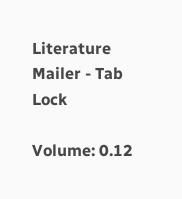Literature Mailer - Tab Lock

Volume: 0.12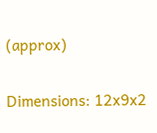(approx)

Dimensions: 12x9x2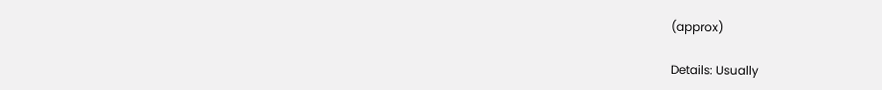(approx)

Details: Usually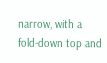narrow, with a fold-down top and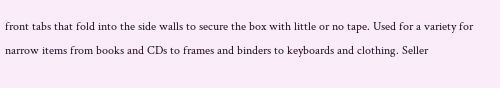front tabs that fold into the side walls to secure the box with little or no tape. Used for a variety for narrow items from books and CDs to frames and binders to keyboards and clothing. Seller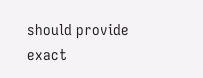should provide exact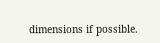dimensions if possible.